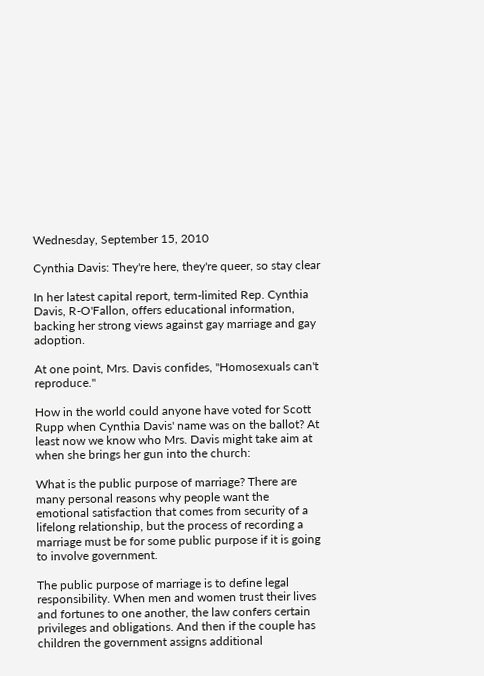Wednesday, September 15, 2010

Cynthia Davis: They're here, they're queer, so stay clear

In her latest capital report, term-limited Rep. Cynthia Davis, R-O'Fallon, offers educational information, backing her strong views against gay marriage and gay adoption.

At one point, Mrs. Davis confides, "Homosexuals can't reproduce."

How in the world could anyone have voted for Scott Rupp when Cynthia Davis' name was on the ballot? At least now we know who Mrs. Davis might take aim at when she brings her gun into the church:

What is the public purpose of marriage? There are many personal reasons why people want the emotional satisfaction that comes from security of a lifelong relationship, but the process of recording a marriage must be for some public purpose if it is going to involve government.

The public purpose of marriage is to define legal responsibility. When men and women trust their lives and fortunes to one another, the law confers certain privileges and obligations. And then if the couple has children the government assigns additional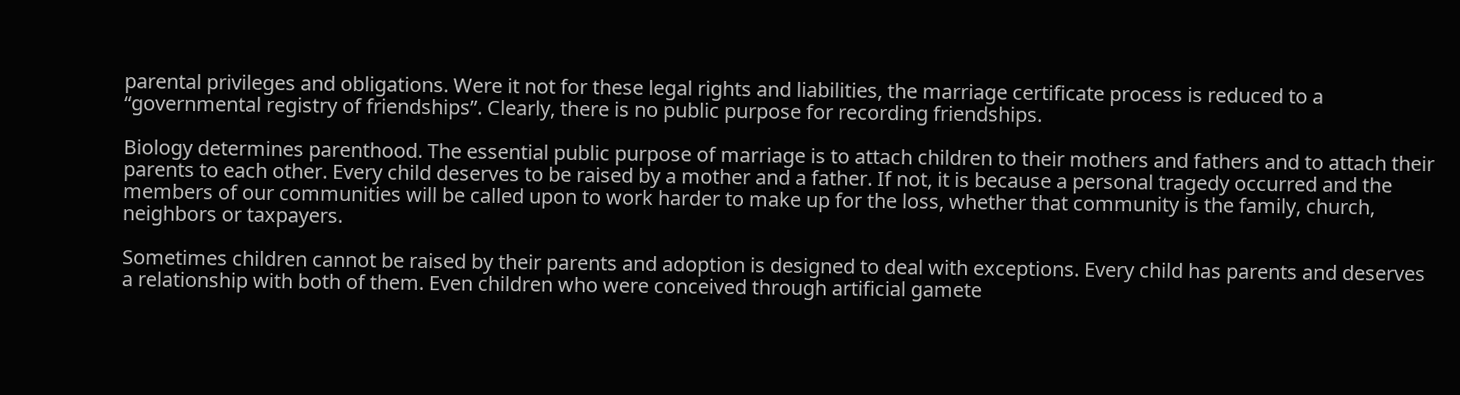parental privileges and obligations. Were it not for these legal rights and liabilities, the marriage certificate process is reduced to a “governmental registry of friendships”. Clearly, there is no public purpose for recording friendships.

Biology determines parenthood. The essential public purpose of marriage is to attach children to their mothers and fathers and to attach their parents to each other. Every child deserves to be raised by a mother and a father. If not, it is because a personal tragedy occurred and the members of our communities will be called upon to work harder to make up for the loss, whether that community is the family, church, neighbors or taxpayers.

Sometimes children cannot be raised by their parents and adoption is designed to deal with exceptions. Every child has parents and deserves a relationship with both of them. Even children who were conceived through artificial gamete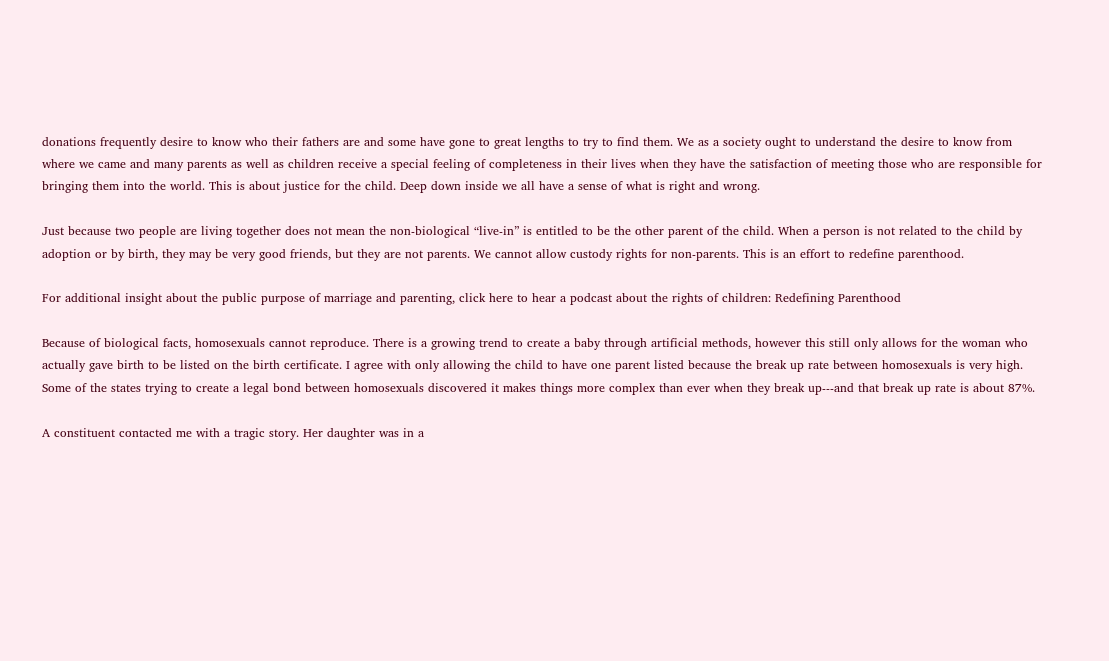donations frequently desire to know who their fathers are and some have gone to great lengths to try to find them. We as a society ought to understand the desire to know from where we came and many parents as well as children receive a special feeling of completeness in their lives when they have the satisfaction of meeting those who are responsible for bringing them into the world. This is about justice for the child. Deep down inside we all have a sense of what is right and wrong.

Just because two people are living together does not mean the non-biological “live-in” is entitled to be the other parent of the child. When a person is not related to the child by adoption or by birth, they may be very good friends, but they are not parents. We cannot allow custody rights for non-parents. This is an effort to redefine parenthood.

For additional insight about the public purpose of marriage and parenting, click here to hear a podcast about the rights of children: Redefining Parenthood

Because of biological facts, homosexuals cannot reproduce. There is a growing trend to create a baby through artificial methods, however this still only allows for the woman who actually gave birth to be listed on the birth certificate. I agree with only allowing the child to have one parent listed because the break up rate between homosexuals is very high. Some of the states trying to create a legal bond between homosexuals discovered it makes things more complex than ever when they break up---and that break up rate is about 87%.

A constituent contacted me with a tragic story. Her daughter was in a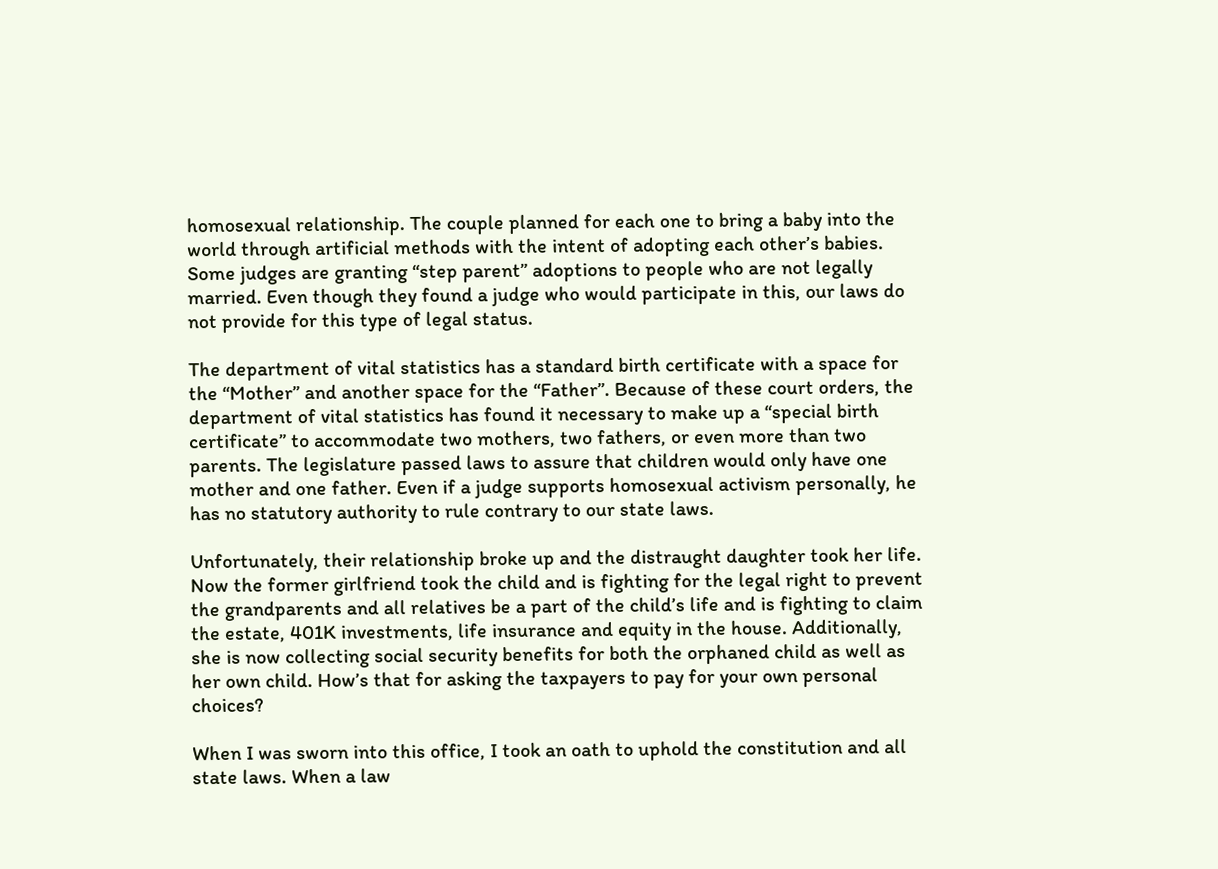homosexual relationship. The couple planned for each one to bring a baby into the world through artificial methods with the intent of adopting each other’s babies. Some judges are granting “step parent” adoptions to people who are not legally married. Even though they found a judge who would participate in this, our laws do not provide for this type of legal status.

The department of vital statistics has a standard birth certificate with a space for the “Mother” and another space for the “Father”. Because of these court orders, the department of vital statistics has found it necessary to make up a “special birth certificate” to accommodate two mothers, two fathers, or even more than two parents. The legislature passed laws to assure that children would only have one mother and one father. Even if a judge supports homosexual activism personally, he has no statutory authority to rule contrary to our state laws.

Unfortunately, their relationship broke up and the distraught daughter took her life. Now the former girlfriend took the child and is fighting for the legal right to prevent the grandparents and all relatives be a part of the child’s life and is fighting to claim the estate, 401K investments, life insurance and equity in the house. Additionally, she is now collecting social security benefits for both the orphaned child as well as her own child. How’s that for asking the taxpayers to pay for your own personal choices?

When I was sworn into this office, I took an oath to uphold the constitution and all state laws. When a law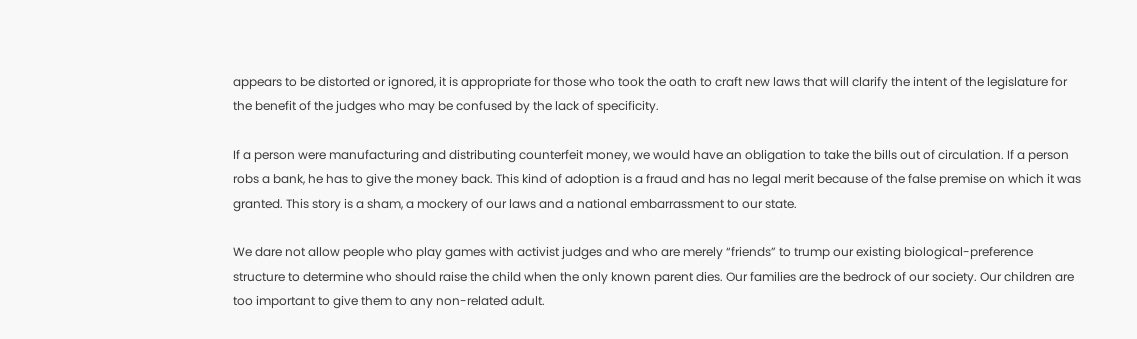appears to be distorted or ignored, it is appropriate for those who took the oath to craft new laws that will clarify the intent of the legislature for the benefit of the judges who may be confused by the lack of specificity.

If a person were manufacturing and distributing counterfeit money, we would have an obligation to take the bills out of circulation. If a person robs a bank, he has to give the money back. This kind of adoption is a fraud and has no legal merit because of the false premise on which it was granted. This story is a sham, a mockery of our laws and a national embarrassment to our state.

We dare not allow people who play games with activist judges and who are merely “friends” to trump our existing biological-preference structure to determine who should raise the child when the only known parent dies. Our families are the bedrock of our society. Our children are too important to give them to any non-related adult.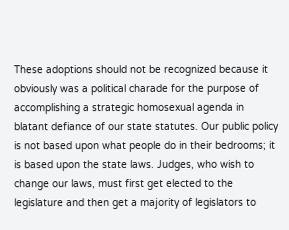These adoptions should not be recognized because it obviously was a political charade for the purpose of accomplishing a strategic homosexual agenda in blatant defiance of our state statutes. Our public policy is not based upon what people do in their bedrooms; it is based upon the state laws. Judges, who wish to change our laws, must first get elected to the legislature and then get a majority of legislators to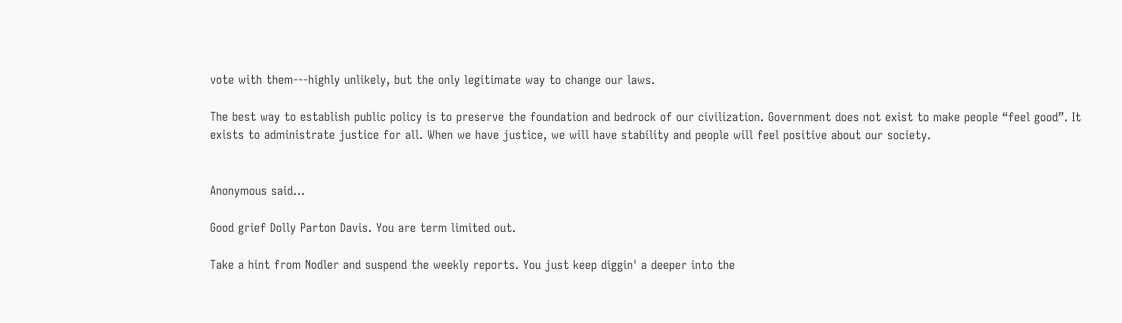vote with them---highly unlikely, but the only legitimate way to change our laws.

The best way to establish public policy is to preserve the foundation and bedrock of our civilization. Government does not exist to make people “feel good”. It exists to administrate justice for all. When we have justice, we will have stability and people will feel positive about our society.


Anonymous said...

Good grief Dolly Parton Davis. You are term limited out.

Take a hint from Nodler and suspend the weekly reports. You just keep diggin' a deeper into the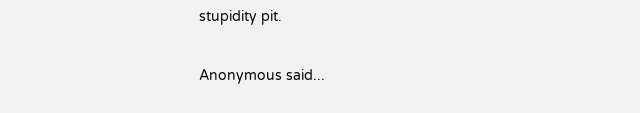stupidity pit.

Anonymous said...